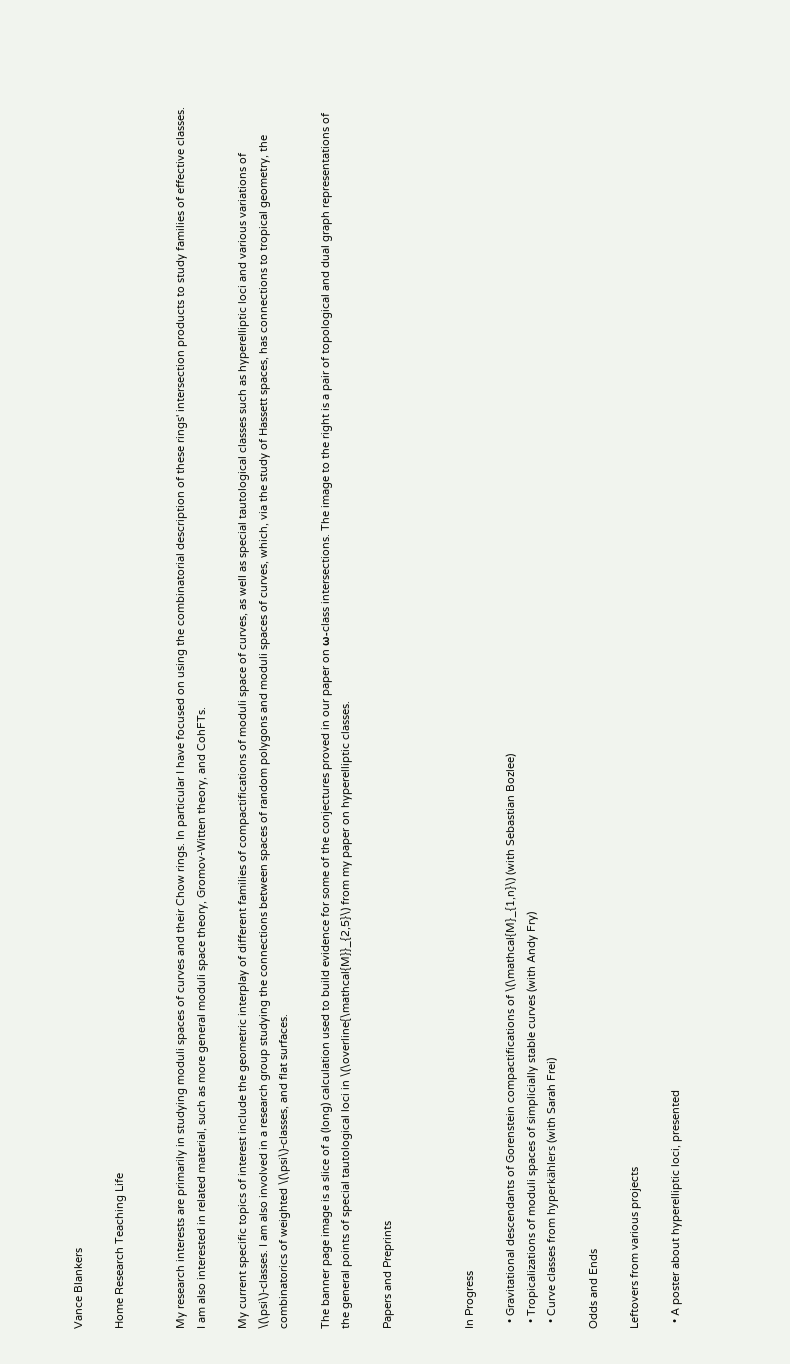Vance Blankers

Home Research Teaching Life


My research interests are primarily in studying moduli spaces of curves and their Chow rings. In particular I have focused on using the combinatorial description of these rings' intersection products to study families of effective classes. I am also interested in related material, such as more general moduli space theory, Gromov-Witten theory, and CohFTs.

My current specific topics of interest include the geometric interplay of different families of compactifications of moduli space of curves, as well as special tautological classes such as hyperelliptic loci and various variations of \(\psi\)-classes. I am also involved in a research group studying the connections between spaces of random polygons and moduli spaces of curves, which, via the study of Hassett spaces, has connections to tropical geometry, the combinatorics of weighted \(\psi\)-classes, and flat surfaces.

The banner page image is a slice of a (long) calculation used to build evidence for some of the conjectures proved in our paper on ω-class intersections. The image to the right is a pair of topological and dual graph representations of the general points of special tautological loci in \(\overline{\mathcal{M}}_{2,5}\) from my paper on hyperelliptic classes.

Papers and Preprints



In Progress

  • Gravitational descendants of Gorenstein compactifications of \(\mathcal{M}_{1,n}\) (with Sebastian Bozlee)
  • Tropicalizations of moduli spaces of simplicially stable curves (with Andy Fry)
  • Curve classes from hyperkählers (with Sarah Frei)

Odds and Ends

Leftovers from various projects

  • A poster about hyperelliptic loci, presented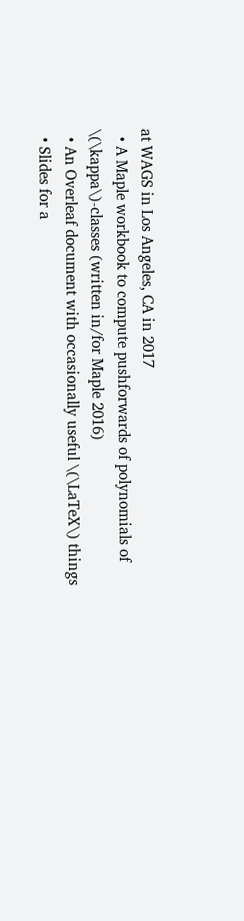at WAGS in Los Angeles, CA in 2017
  • A Maple workbook to compute pushforwards of polynomials of \(\kappa\)-classes (written in/for Maple 2016)
  • An Overleaf document with occasionally useful \(\LaTeX\) things
  • Slides for a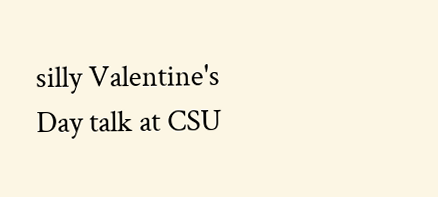silly Valentine's Day talk at CSU